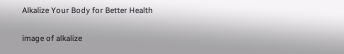Alkalize Your Body for Better Health

image of alkalize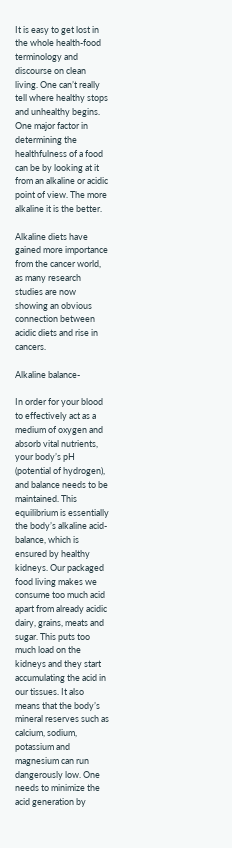It is easy to get lost in the whole health-food terminology and discourse on clean living. One can’t really tell where healthy stops and unhealthy begins. One major factor in determining the healthfulness of a food can be by looking at it from an alkaline or acidic point of view. The more alkaline it is the better.

Alkaline diets have gained more importance from the cancer world, as many research studies are now showing an obvious connection between acidic diets and rise in cancers.

Alkaline balance-

In order for your blood to effectively act as a medium of oxygen and absorb vital nutrients, your body’s pH (potential of hydrogen), and balance needs to be maintained. This equilibrium is essentially the body’s alkaline acid-balance, which is ensured by healthy kidneys. Our packaged food living makes we consume too much acid apart from already acidic dairy, grains, meats and sugar. This puts too much load on the kidneys and they start accumulating the acid in our tissues. It also means that the body’s mineral reserves such as calcium, sodium, potassium and magnesium can run dangerously low. One needs to minimize the acid generation by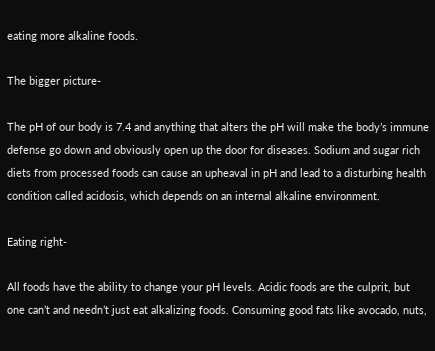eating more alkaline foods.

The bigger picture-

The pH of our body is 7.4 and anything that alters the pH will make the body’s immune defense go down and obviously open up the door for diseases. Sodium and sugar rich diets from processed foods can cause an upheaval in pH and lead to a disturbing health condition called acidosis, which depends on an internal alkaline environment.

Eating right-

All foods have the ability to change your pH levels. Acidic foods are the culprit, but one can’t and needn’t just eat alkalizing foods. Consuming good fats like avocado, nuts,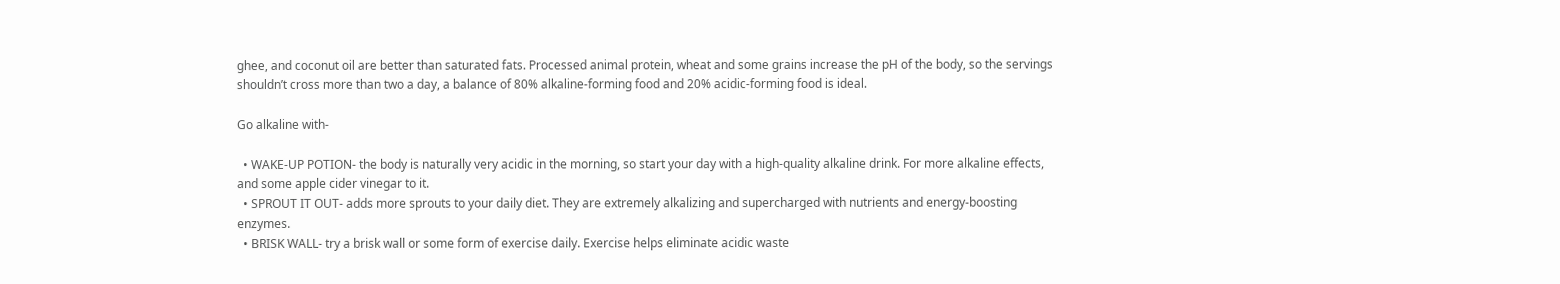ghee, and coconut oil are better than saturated fats. Processed animal protein, wheat and some grains increase the pH of the body, so the servings shouldn’t cross more than two a day, a balance of 80% alkaline-forming food and 20% acidic-forming food is ideal.

Go alkaline with-

  • WAKE-UP POTION- the body is naturally very acidic in the morning, so start your day with a high-quality alkaline drink. For more alkaline effects, and some apple cider vinegar to it.
  • SPROUT IT OUT- adds more sprouts to your daily diet. They are extremely alkalizing and supercharged with nutrients and energy-boosting enzymes.
  • BRISK WALL- try a brisk wall or some form of exercise daily. Exercise helps eliminate acidic waste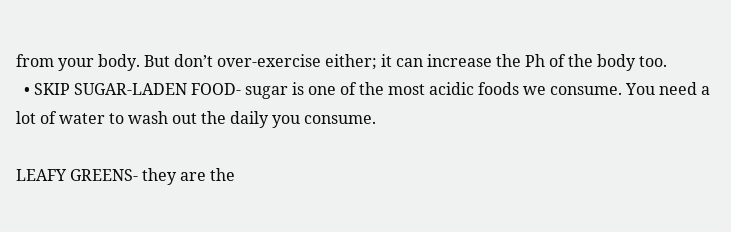from your body. But don’t over-exercise either; it can increase the Ph of the body too.
  • SKIP SUGAR-LADEN FOOD- sugar is one of the most acidic foods we consume. You need a lot of water to wash out the daily you consume.

LEAFY GREENS- they are the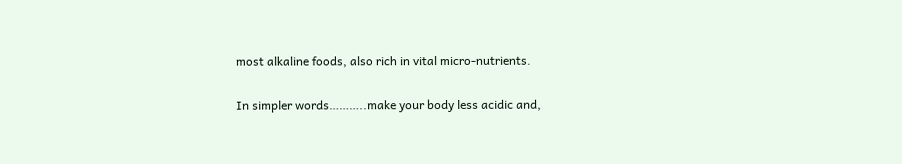most alkaline foods, also rich in vital micro-nutrients.

In simpler words………..make your body less acidic and,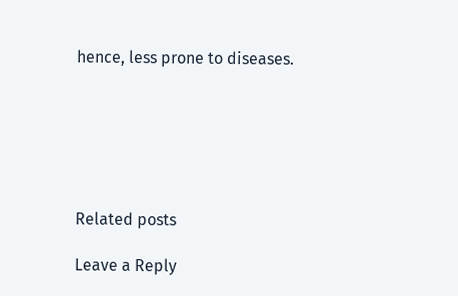hence, less prone to diseases.






Related posts

Leave a Reply